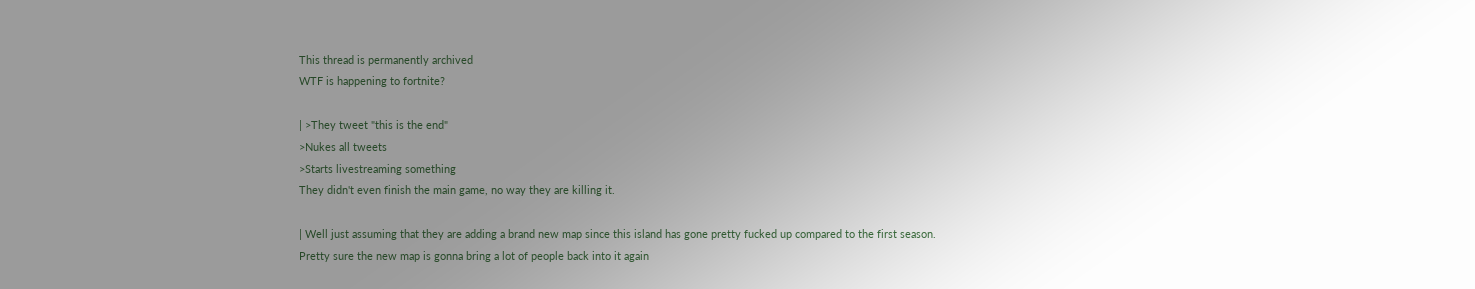This thread is permanently archived
WTF is happening to fortnite?

| >They tweet "this is the end"
>Nukes all tweets
>Starts livestreaming something
They didn't even finish the main game, no way they are killing it.

| Well just assuming that they are adding a brand new map since this island has gone pretty fucked up compared to the first season.
Pretty sure the new map is gonna bring a lot of people back into it again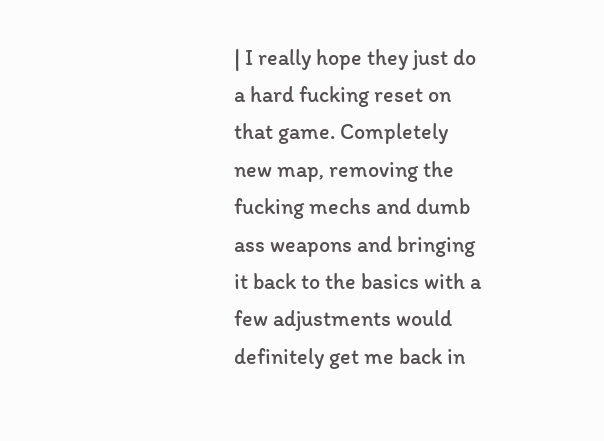| I really hope they just do a hard fucking reset on that game. Completely new map, removing the fucking mechs and dumb ass weapons and bringing it back to the basics with a few adjustments would definitely get me back in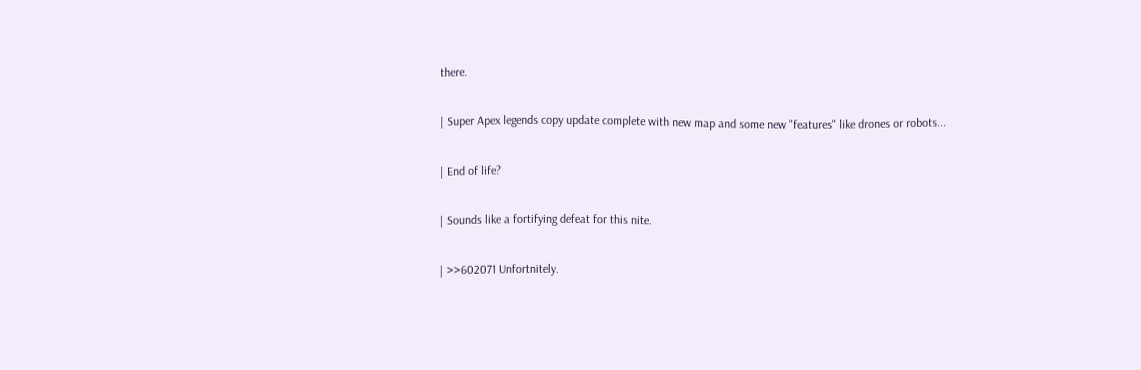there.

| Super Apex legends copy update complete with new map and some new "features" like drones or robots...

| End of life?

| Sounds like a fortifying defeat for this nite.

| >>602071 Unfortnitely.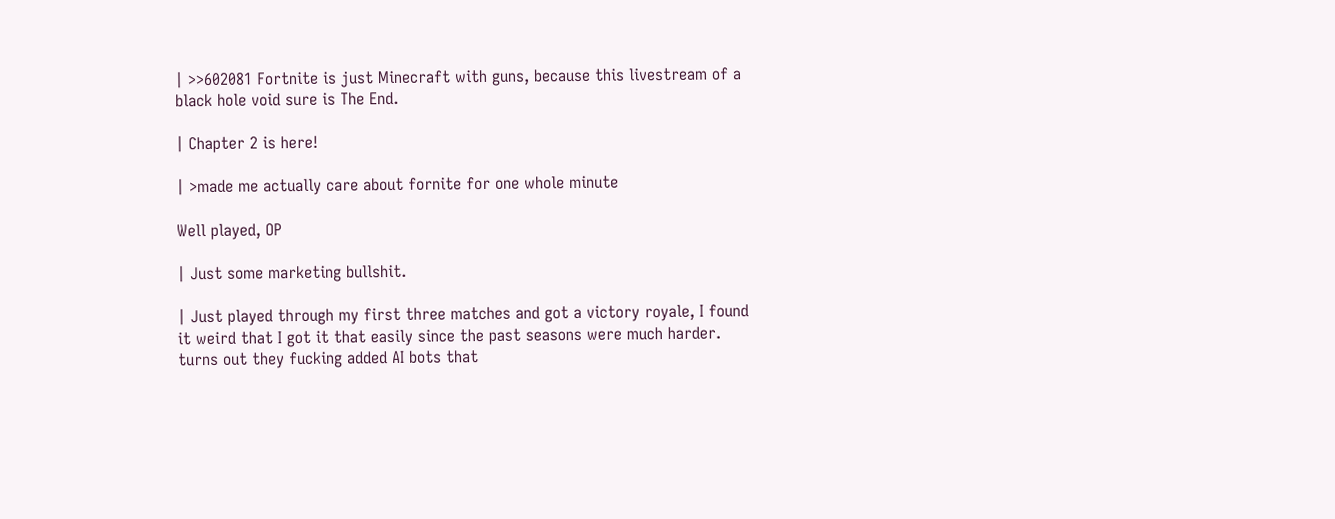| >>602081 Fortnite is just Minecraft with guns, because this livestream of a black hole void sure is The End.

| Chapter 2 is here!

| >made me actually care about fornite for one whole minute

Well played, OP

| Just some marketing bullshit.

| Just played through my first three matches and got a victory royale, I found it weird that I got it that easily since the past seasons were much harder. turns out they fucking added AI bots that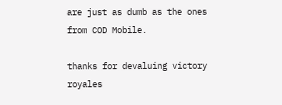are just as dumb as the ones from COD Mobile.

thanks for devaluing victory royales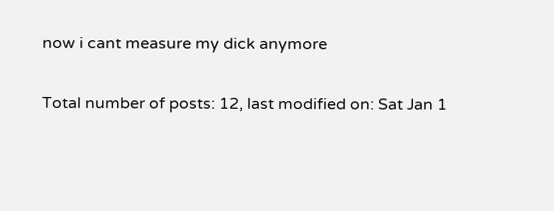now i cant measure my dick anymore

Total number of posts: 12, last modified on: Sat Jan 1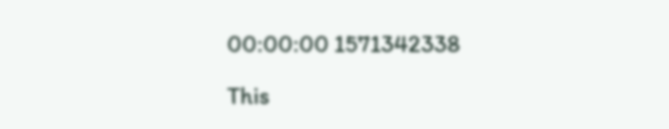00:00:00 1571342338

This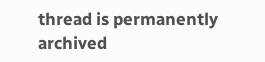thread is permanently archived